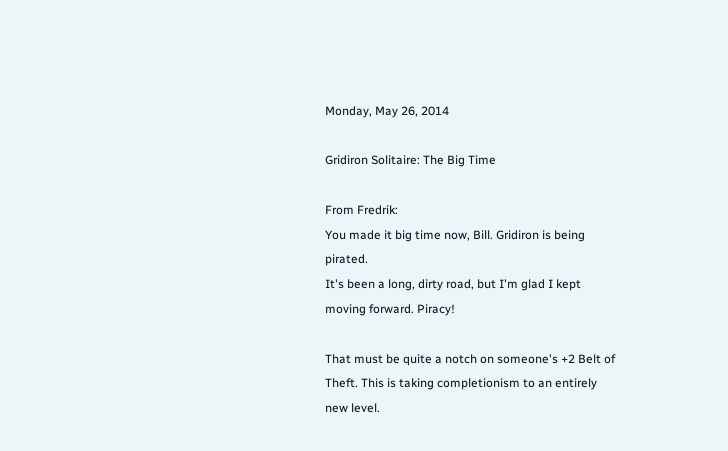Monday, May 26, 2014

Gridiron Solitaire: The Big Time

From Fredrik:
You made it big time now, Bill. Gridiron is being pirated.
It's been a long, dirty road, but I'm glad I kept moving forward. Piracy!

That must be quite a notch on someone's +2 Belt of Theft. This is taking completionism to an entirely new level.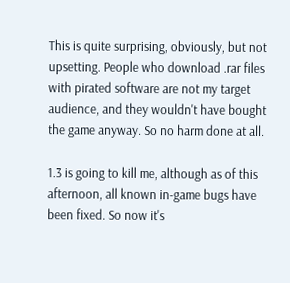This is quite surprising, obviously, but not upsetting. People who download .rar files with pirated software are not my target audience, and they wouldn't have bought the game anyway. So no harm done at all.

1.3 is going to kill me, although as of this afternoon, all known in-game bugs have been fixed. So now it's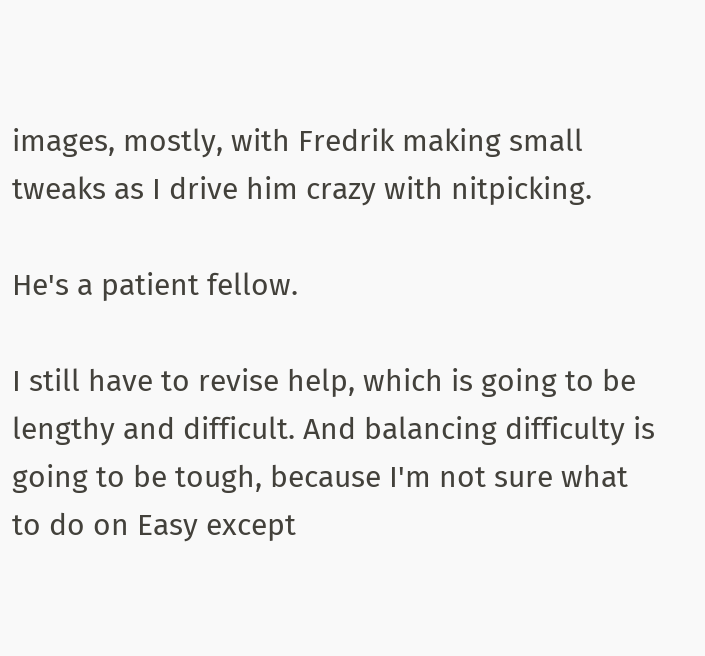images, mostly, with Fredrik making small tweaks as I drive him crazy with nitpicking.

He's a patient fellow.

I still have to revise help, which is going to be lengthy and difficult. And balancing difficulty is going to be tough, because I'm not sure what to do on Easy except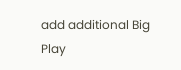add additional Big Play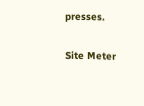presses.

Site Meter